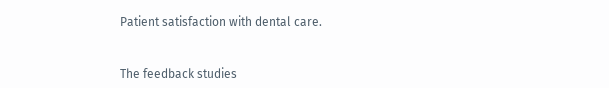Patient satisfaction with dental care.


The feedback studies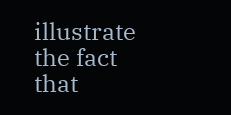illustrate the fact that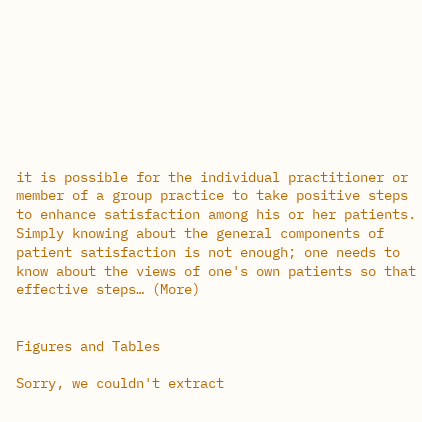it is possible for the individual practitioner or member of a group practice to take positive steps to enhance satisfaction among his or her patients. Simply knowing about the general components of patient satisfaction is not enough; one needs to know about the views of one's own patients so that effective steps… (More)


Figures and Tables

Sorry, we couldn't extract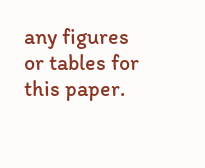any figures or tables for this paper.